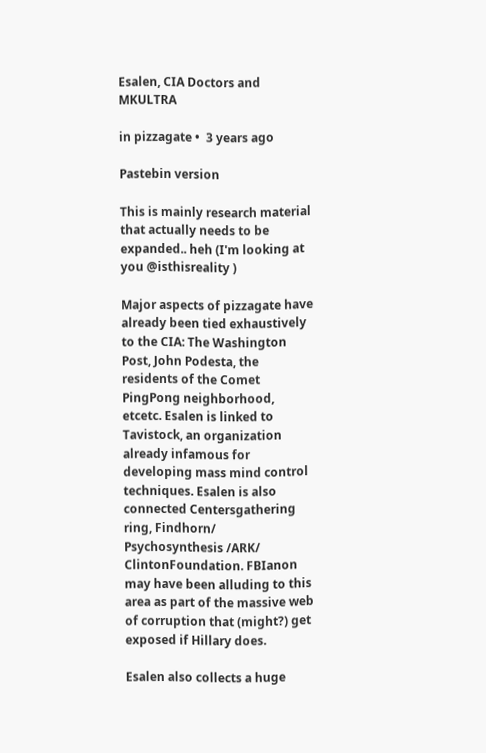Esalen, CIA Doctors and MKULTRA

in pizzagate •  3 years ago

Pastebin version

This is mainly research material that actually needs to be expanded.. heh (I'm looking at you @isthisreality )

Major aspects of pizzagate have already been tied exhaustively to the CIA: The Washington Post, John Podesta, the residents of the Comet PingPong neighborhood, etcetc. Esalen is linked to Tavistock, an organization already infamous for developing mass mind control techniques. Esalen is also connected Centersgathering ring, Findhorn/ Psychosynthesis /ARK/ ClintonFoundation. FBIanon may have been alluding to this area as part of the massive web of corruption that (might?) get exposed if Hillary does.

Esalen also collects a huge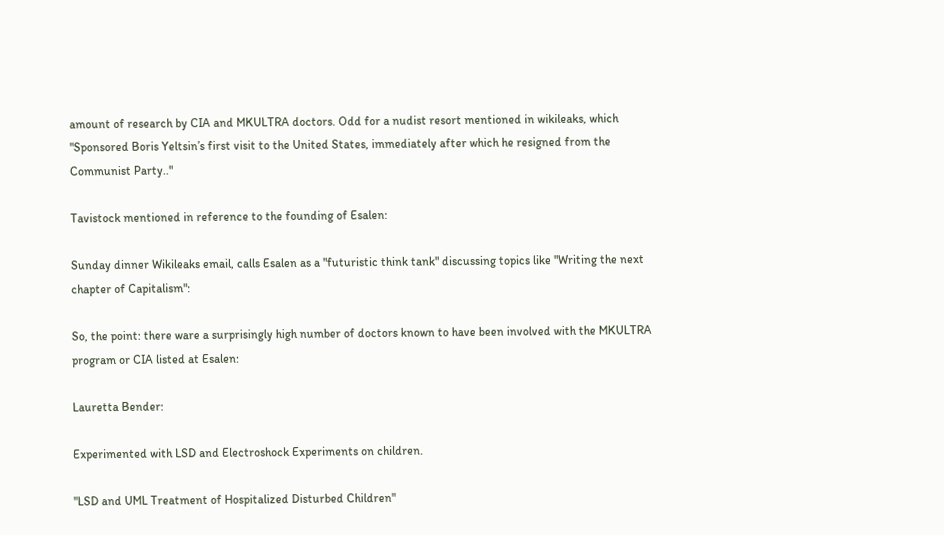amount of research by CIA and MKULTRA doctors. Odd for a nudist resort mentioned in wikileaks, which "Sponsored Boris Yeltsin’s first visit to the United States, immediately after which he resigned from the Communist Party.."

Tavistock mentioned in reference to the founding of Esalen:

Sunday dinner Wikileaks email, calls Esalen as a "futuristic think tank" discussing topics like "Writing the next chapter of Capitalism":

So, the point: there ware a surprisingly high number of doctors known to have been involved with the MKULTRA program or CIA listed at Esalen:

Lauretta Bender:

Experimented with LSD and Electroshock Experiments on children.

"LSD and UML Treatment of Hospitalized Disturbed Children"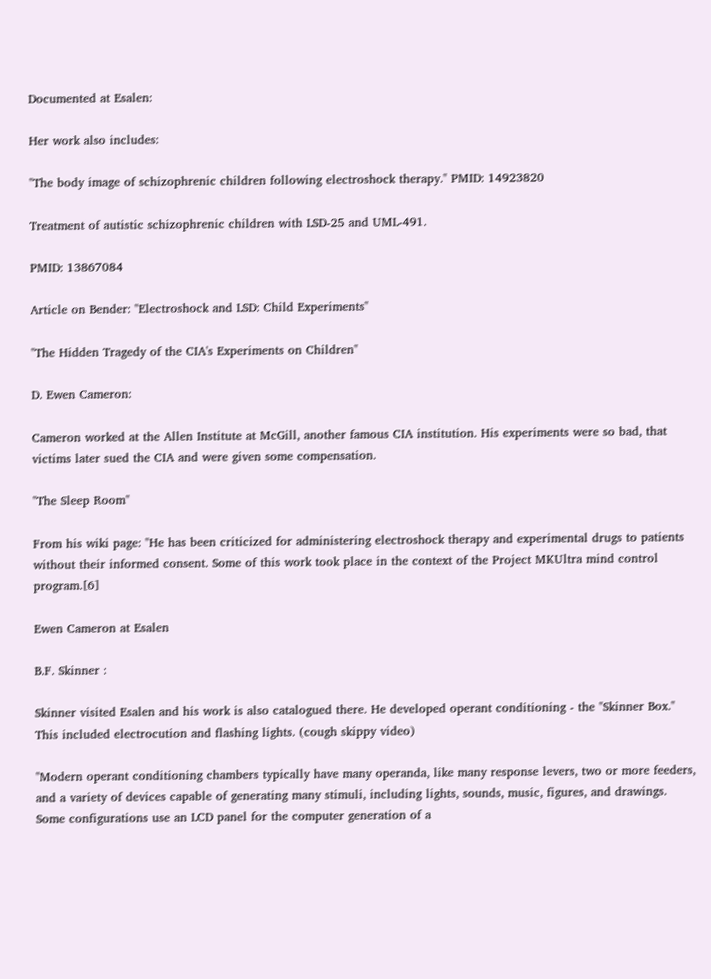Documented at Esalen:

Her work also includes:

"The body image of schizophrenic children following electroshock therapy." PMID: 14923820

Treatment of autistic schizophrenic children with LSD-25 and UML-491.

PMID: 13867084

Article on Bender: "Electroshock and LSD: Child Experiments"

"The Hidden Tragedy of the CIA's Experiments on Children"

D. Ewen Cameron:

Cameron worked at the Allen Institute at McGill, another famous CIA institution. His experiments were so bad, that victims later sued the CIA and were given some compensation.

"The Sleep Room"

From his wiki page: "He has been criticized for administering electroshock therapy and experimental drugs to patients without their informed consent. Some of this work took place in the context of the Project MKUltra mind control program.[6]

Ewen Cameron at Esalen

B.F. Skinner :

Skinner visited Esalen and his work is also catalogued there. He developed operant conditioning - the "Skinner Box." This included electrocution and flashing lights. (cough skippy video)

"Modern operant conditioning chambers typically have many operanda, like many response levers, two or more feeders, and a variety of devices capable of generating many stimuli, including lights, sounds, music, figures, and drawings. Some configurations use an LCD panel for the computer generation of a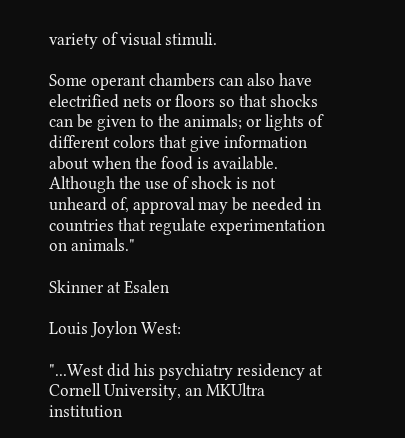variety of visual stimuli.

Some operant chambers can also have electrified nets or floors so that shocks can be given to the animals; or lights of different colors that give information about when the food is available. Although the use of shock is not unheard of, approval may be needed in countries that regulate experimentation on animals."

Skinner at Esalen

Louis Joylon West:

"...West did his psychiatry residency at Cornell University, an MKUltra institution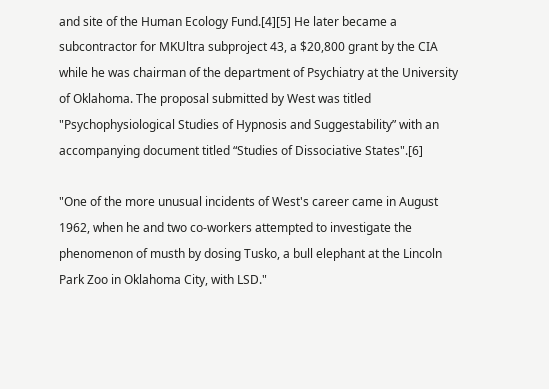and site of the Human Ecology Fund.[4][5] He later became a subcontractor for MKUltra subproject 43, a $20,800 grant by the CIA while he was chairman of the department of Psychiatry at the University of Oklahoma. The proposal submitted by West was titled "Psychophysiological Studies of Hypnosis and Suggestability” with an accompanying document titled “Studies of Dissociative States".[6]

"One of the more unusual incidents of West's career came in August 1962, when he and two co-workers attempted to investigate the phenomenon of musth by dosing Tusko, a bull elephant at the Lincoln Park Zoo in Oklahoma City, with LSD."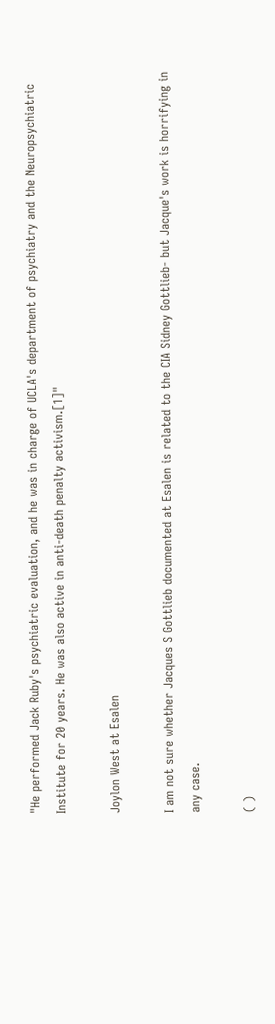"He performed Jack Ruby's psychiatric evaluation, and he was in charge of UCLA's department of psychiatry and the Neuropsychiatric Institute for 20 years. He was also active in anti-death penalty activism.[1]"

Joylon West at Esalen

I am not sure whether Jacques S Gottlieb documented at Esalen is related to the CIA Sidney Gottlieb- but Jacque's work is horrifying in any case.

( )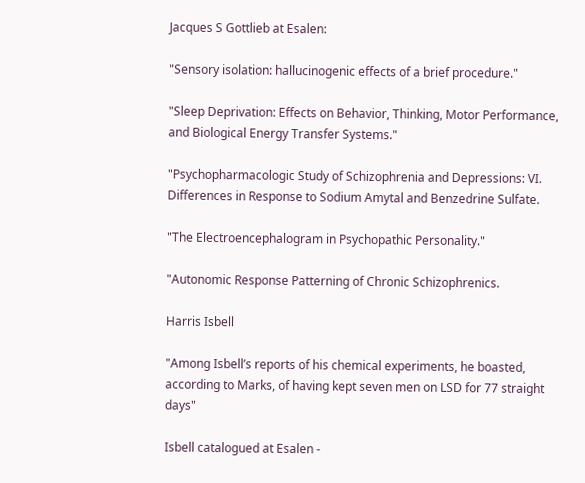Jacques S Gottlieb at Esalen:

"Sensory isolation: hallucinogenic effects of a brief procedure."

"Sleep Deprivation: Effects on Behavior, Thinking, Motor Performance, and Biological Energy Transfer Systems."

"Psychopharmacologic Study of Schizophrenia and Depressions: VI. Differences in Response to Sodium Amytal and Benzedrine Sulfate.

"The Electroencephalogram in Psychopathic Personality."

"Autonomic Response Patterning of Chronic Schizophrenics.

Harris Isbell

"Among Isbell’s reports of his chemical experiments, he boasted, according to Marks, of having kept seven men on LSD for 77 straight days"

Isbell catalogued at Esalen -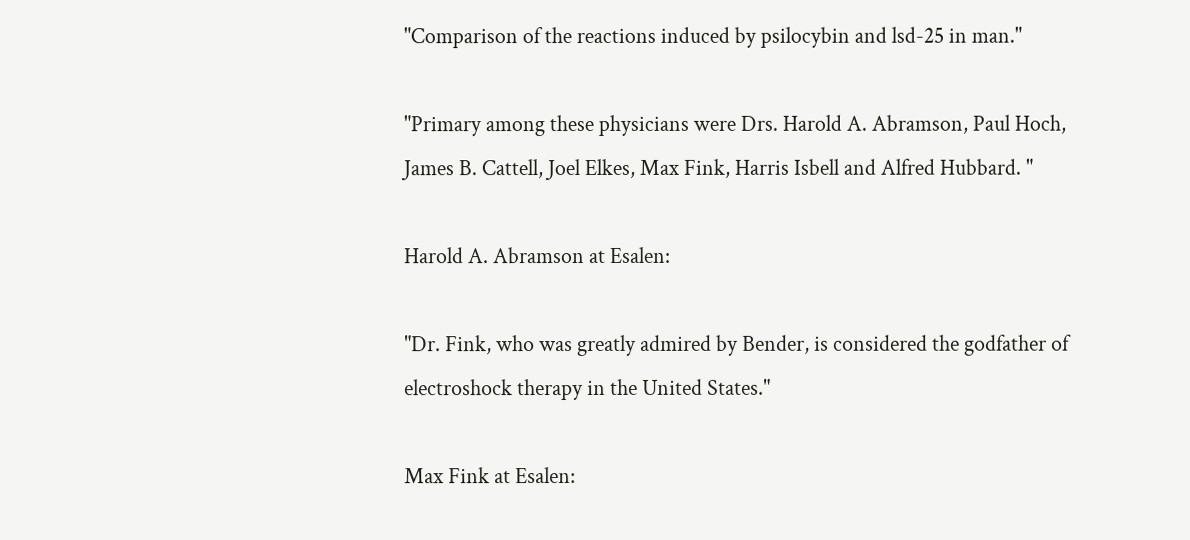"Comparison of the reactions induced by psilocybin and lsd-25 in man."

"Primary among these physicians were Drs. Harold A. Abramson, Paul Hoch, James B. Cattell, Joel Elkes, Max Fink, Harris Isbell and Alfred Hubbard. "

Harold A. Abramson at Esalen:

"Dr. Fink, who was greatly admired by Bender, is considered the godfather of electroshock therapy in the United States."

Max Fink at Esalen: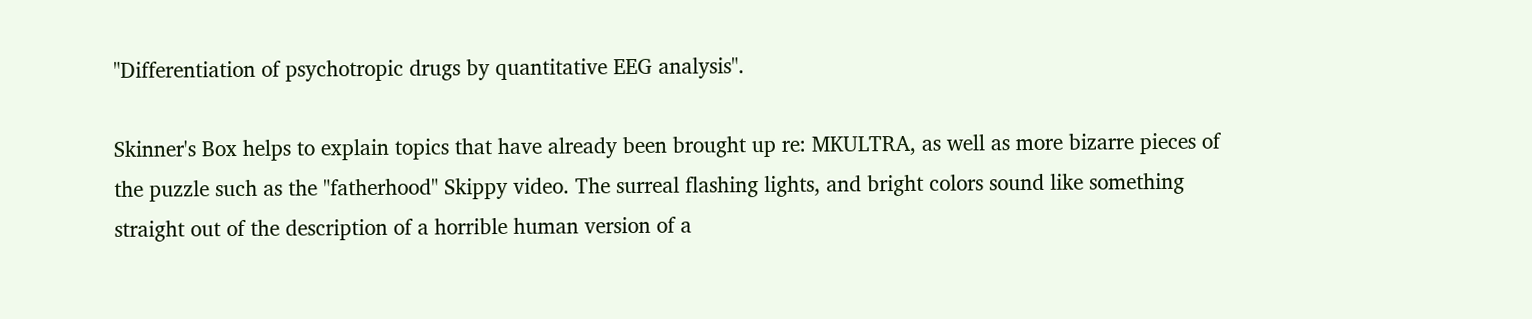"Differentiation of psychotropic drugs by quantitative EEG analysis".

Skinner's Box helps to explain topics that have already been brought up re: MKULTRA, as well as more bizarre pieces of the puzzle such as the "fatherhood" Skippy video. The surreal flashing lights, and bright colors sound like something straight out of the description of a horrible human version of a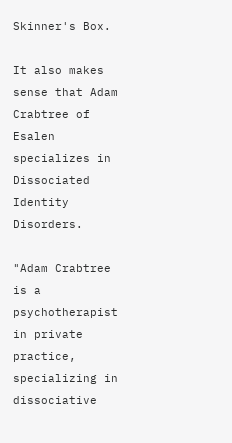Skinner's Box.

It also makes sense that Adam Crabtree of Esalen specializes in Dissociated Identity Disorders.

"Adam Crabtree is a psychotherapist in private practice, specializing in dissociative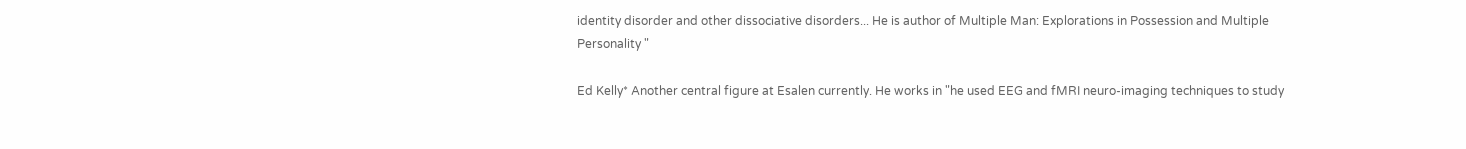identity disorder and other dissociative disorders... He is author of Multiple Man: Explorations in Possession and Multiple Personality "

Ed Kelly* Another central figure at Esalen currently. He works in "he used EEG and fMRI neuro-imaging techniques to study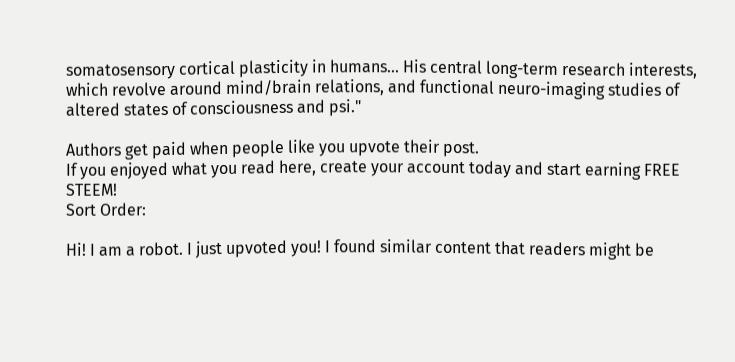somatosensory cortical plasticity in humans... His central long-term research interests, which revolve around mind/brain relations, and functional neuro-imaging studies of altered states of consciousness and psi."

Authors get paid when people like you upvote their post.
If you enjoyed what you read here, create your account today and start earning FREE STEEM!
Sort Order:

Hi! I am a robot. I just upvoted you! I found similar content that readers might be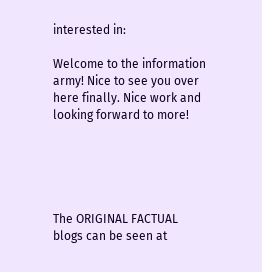interested in:

Welcome to the information army! Nice to see you over here finally. Nice work and looking forward to more!





The ORIGINAL FACTUAL blogs can be seen at